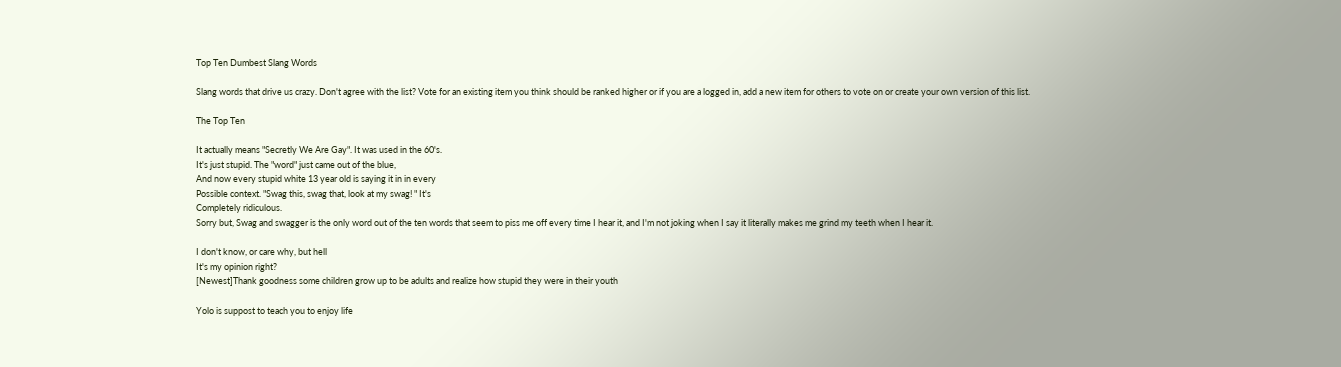Top Ten Dumbest Slang Words

Slang words that drive us crazy. Don't agree with the list? Vote for an existing item you think should be ranked higher or if you are a logged in, add a new item for others to vote on or create your own version of this list.

The Top Ten

It actually means "Secretly We Are Gay". It was used in the 60's.
It's just stupid. The "word" just came out of the blue,
And now every stupid white 13 year old is saying it in in every
Possible context. "Swag this, swag that, look at my swag! " It's
Completely ridiculous.
Sorry but, Swag and swagger is the only word out of the ten words that seem to piss me off every time I hear it, and I'm not joking when I say it literally makes me grind my teeth when I hear it.

I don't know, or care why, but hell
It's my opinion right?
[Newest]Thank goodness some children grow up to be adults and realize how stupid they were in their youth

Yolo is suppost to teach you to enjoy life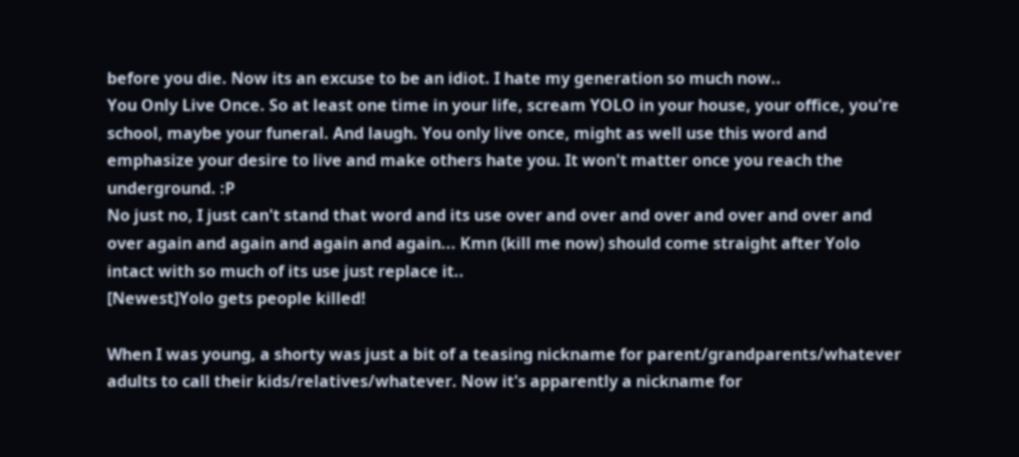before you die. Now its an excuse to be an idiot. I hate my generation so much now..
You Only Live Once. So at least one time in your life, scream YOLO in your house, your office, you're school, maybe your funeral. And laugh. You only live once, might as well use this word and emphasize your desire to live and make others hate you. It won't matter once you reach the underground. :P
No just no, I just can't stand that word and its use over and over and over and over and over and over again and again and again and again... Kmn (kill me now) should come straight after Yolo intact with so much of its use just replace it..
[Newest]Yolo gets people killed!

When I was young, a shorty was just a bit of a teasing nickname for parent/grandparents/whatever adults to call their kids/relatives/whatever. Now it's apparently a nickname for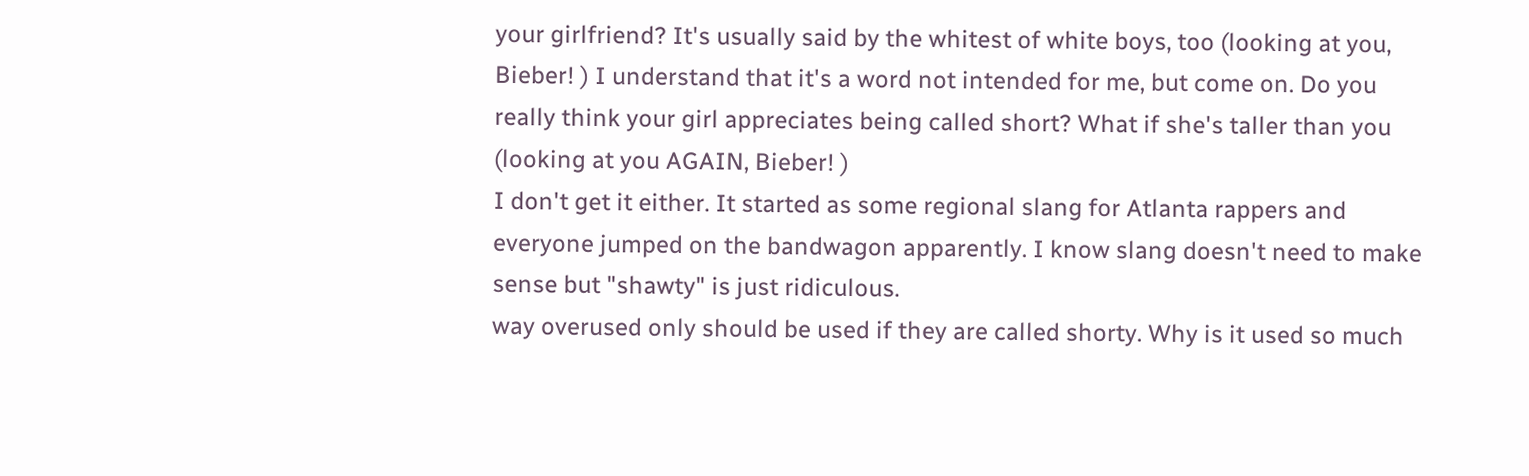your girlfriend? It's usually said by the whitest of white boys, too (looking at you, Bieber! ) I understand that it's a word not intended for me, but come on. Do you really think your girl appreciates being called short? What if she's taller than you (looking at you AGAIN, Bieber! )
I don't get it either. It started as some regional slang for Atlanta rappers and everyone jumped on the bandwagon apparently. I know slang doesn't need to make sense but "shawty" is just ridiculous.
way overused only should be used if they are called shorty. Why is it used so much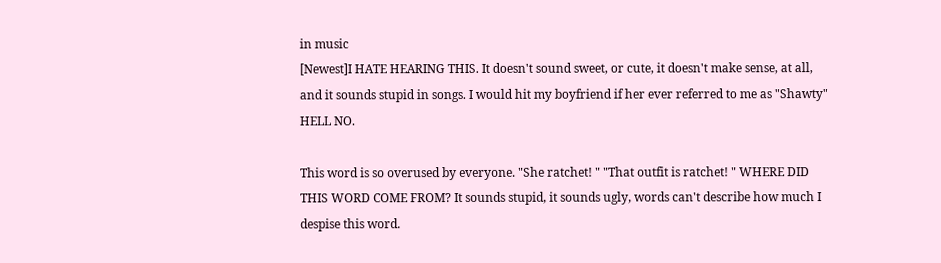in music
[Newest]I HATE HEARING THIS. It doesn't sound sweet, or cute, it doesn't make sense, at all, and it sounds stupid in songs. I would hit my boyfriend if her ever referred to me as "Shawty" HELL NO.

This word is so overused by everyone. "She ratchet! " "That outfit is ratchet! " WHERE DID THIS WORD COME FROM? It sounds stupid, it sounds ugly, words can't describe how much I despise this word.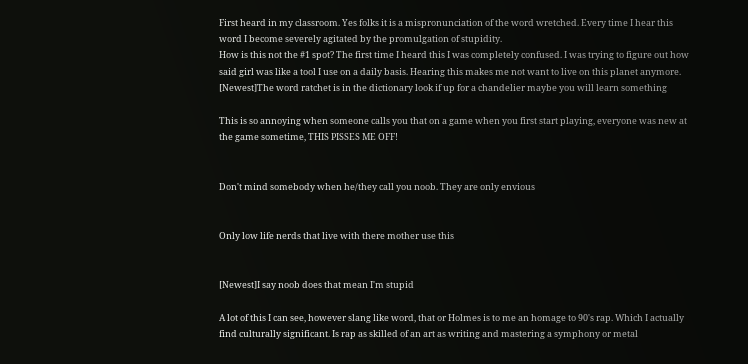First heard in my classroom. Yes folks it is a mispronunciation of the word wretched. Every time I hear this word I become severely agitated by the promulgation of stupidity.
How is this not the #1 spot? The first time I heard this I was completely confused. I was trying to figure out how said girl was like a tool I use on a daily basis. Hearing this makes me not want to live on this planet anymore.
[Newest]The word ratchet is in the dictionary look if up for a chandelier maybe you will learn something

This is so annoying when someone calls you that on a game when you first start playing, everyone was new at the game sometime, THIS PISSES ME OFF!


Don't mind somebody when he/they call you noob. They are only envious


Only low life nerds that live with there mother use this


[Newest]I say noob does that mean I'm stupid

A lot of this I can see, however slang like word, that or Holmes is to me an homage to 90's rap. Which I actually find culturally significant. Is rap as skilled of an art as writing and mastering a symphony or metal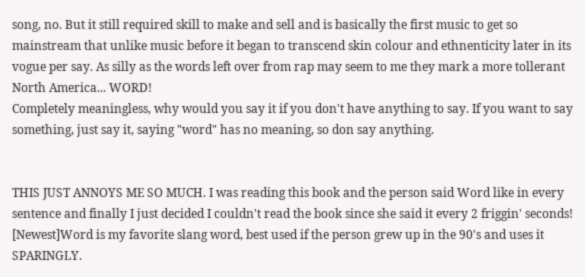song, no. But it still required skill to make and sell and is basically the first music to get so mainstream that unlike music before it began to transcend skin colour and ethnenticity later in its vogue per say. As silly as the words left over from rap may seem to me they mark a more tollerant North America... WORD!
Completely meaningless, why would you say it if you don't have anything to say. If you want to say something, just say it, saying "word" has no meaning, so don say anything.


THIS JUST ANNOYS ME SO MUCH. I was reading this book and the person said Word like in every sentence and finally I just decided I couldn't read the book since she said it every 2 friggin' seconds!
[Newest]Word is my favorite slang word, best used if the person grew up in the 90's and uses it SPARINGLY.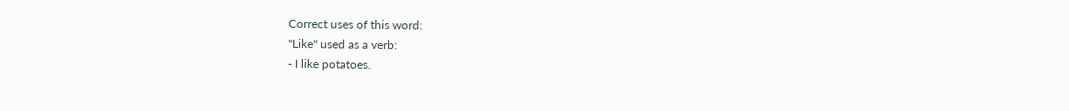Correct uses of this word:
"Like" used as a verb:
- I like potatoes.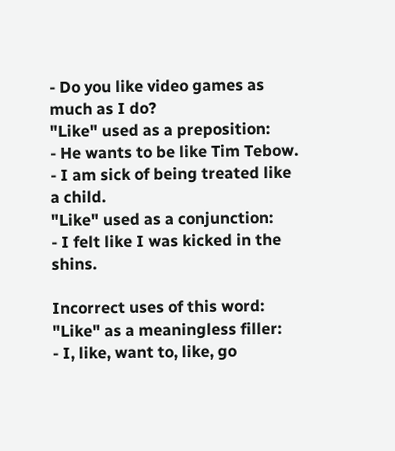- Do you like video games as much as I do?
"Like" used as a preposition:
- He wants to be like Tim Tebow.
- I am sick of being treated like a child.
"Like" used as a conjunction:
- I felt like I was kicked in the shins.

Incorrect uses of this word:
"Like" as a meaningless filler:
- I, like, want to, like, go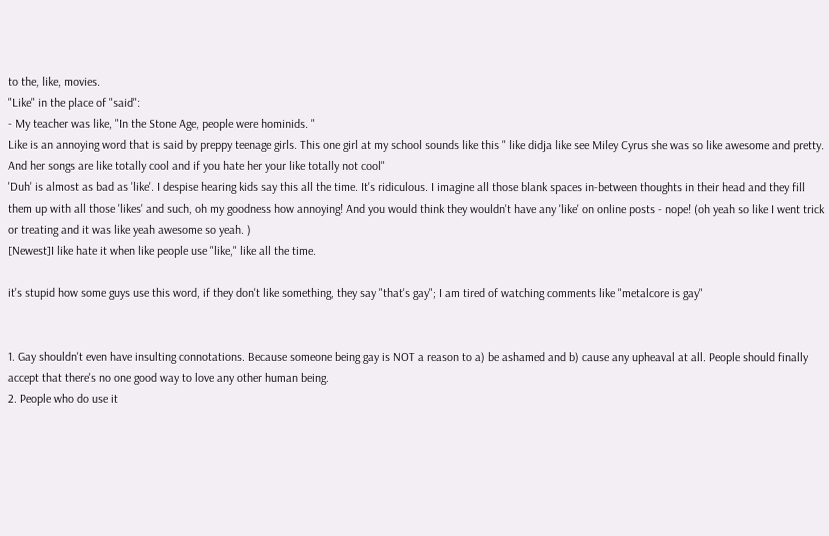to the, like, movies.
"Like" in the place of "said":
- My teacher was like, "In the Stone Age, people were hominids. "
Like is an annoying word that is said by preppy teenage girls. This one girl at my school sounds like this " like didja like see Miley Cyrus she was so like awesome and pretty. And her songs are like totally cool and if you hate her your like totally not cool"
'Duh' is almost as bad as 'like'. I despise hearing kids say this all the time. It's ridiculous. I imagine all those blank spaces in-between thoughts in their head and they fill them up with all those 'likes' and such, oh my goodness how annoying! And you would think they wouldn't have any 'like' on online posts - nope! (oh yeah so like I went trick or treating and it was like yeah awesome so yeah. )
[Newest]I like hate it when like people use "like," like all the time.

it's stupid how some guys use this word, if they don't like something, they say "that's gay"; I am tired of watching comments like "metalcore is gay"


1. Gay shouldn't even have insulting connotations. Because someone being gay is NOT a reason to a) be ashamed and b) cause any upheaval at all. People should finally accept that there's no one good way to love any other human being.
2. People who do use it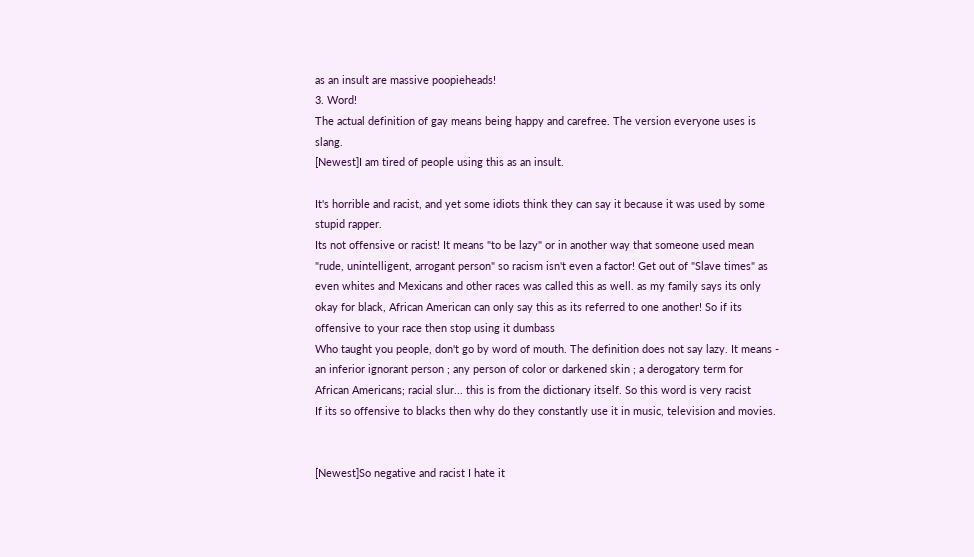as an insult are massive poopieheads!
3. Word!
The actual definition of gay means being happy and carefree. The version everyone uses is slang.
[Newest]I am tired of people using this as an insult.

It's horrible and racist, and yet some idiots think they can say it because it was used by some stupid rapper.
Its not offensive or racist! It means "to be lazy" or in another way that someone used mean "rude, unintelligent, arrogant person" so racism isn't even a factor! Get out of "Slave times" as even whites and Mexicans and other races was called this as well. as my family says its only okay for black, African American can only say this as its referred to one another! So if its offensive to your race then stop using it dumbass
Who taught you people, don't go by word of mouth. The definition does not say lazy. It means - an inferior ignorant person ; any person of color or darkened skin ; a derogatory term for African Americans; racial slur... this is from the dictionary itself. So this word is very racist
If its so offensive to blacks then why do they constantly use it in music, television and movies.


[Newest]So negative and racist I hate it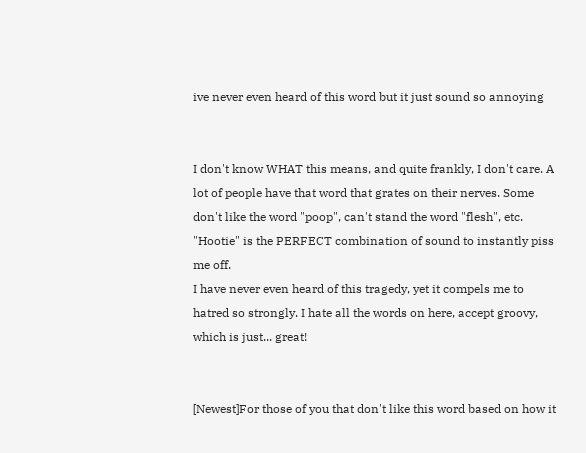ive never even heard of this word but it just sound so annoying


I don't know WHAT this means, and quite frankly, I don't care. A lot of people have that word that grates on their nerves. Some don't like the word "poop", can't stand the word "flesh", etc. "Hootie" is the PERFECT combination of sound to instantly piss me off.
I have never even heard of this tragedy, yet it compels me to hatred so strongly. I hate all the words on here, accept groovy, which is just... great!


[Newest]For those of you that don't like this word based on how it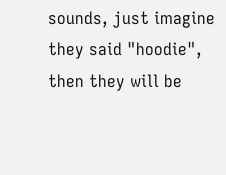sounds, just imagine they said "hoodie", then they will be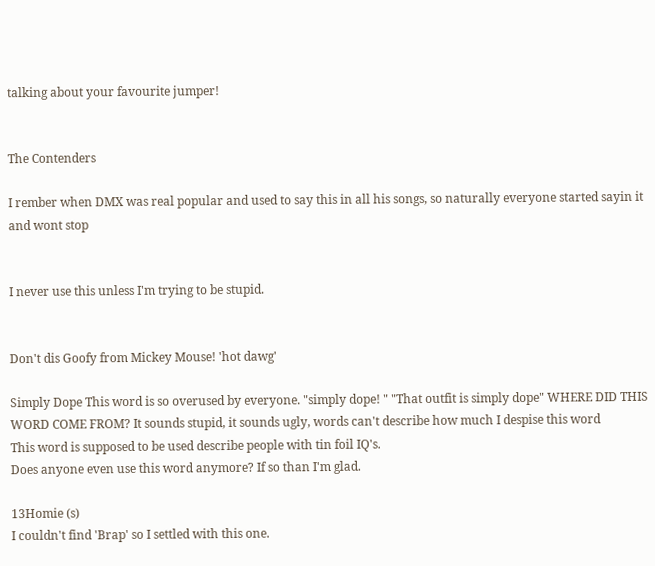talking about your favourite jumper!


The Contenders

I rember when DMX was real popular and used to say this in all his songs, so naturally everyone started sayin it and wont stop


I never use this unless I'm trying to be stupid.


Don't dis Goofy from Mickey Mouse! 'hot dawg'

Simply Dope This word is so overused by everyone. "simply dope! " "That outfit is simply dope" WHERE DID THIS WORD COME FROM? It sounds stupid, it sounds ugly, words can't describe how much I despise this word
This word is supposed to be used describe people with tin foil IQ's.
Does anyone even use this word anymore? If so than I'm glad.

13Homie (s)
I couldn't find 'Brap' so I settled with this one.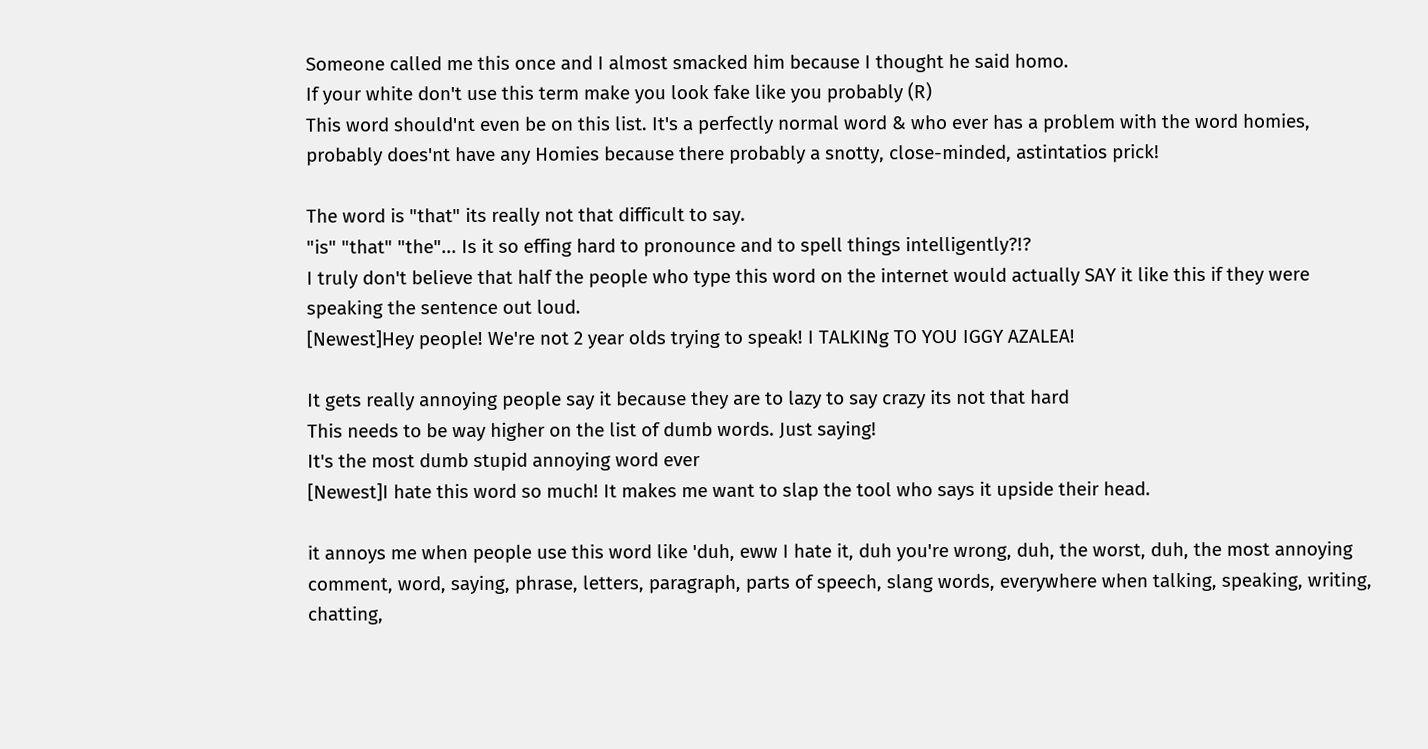Someone called me this once and I almost smacked him because I thought he said homo.
If your white don't use this term make you look fake like you probably (R)
This word should'nt even be on this list. It's a perfectly normal word & who ever has a problem with the word homies, probably does'nt have any Homies because there probably a snotty, close-minded, astintatios prick!

The word is "that" its really not that difficult to say.
"is" "that" "the"... Is it so effing hard to pronounce and to spell things intelligently?!?
I truly don't believe that half the people who type this word on the internet would actually SAY it like this if they were speaking the sentence out loud.
[Newest]Hey people! We're not 2 year olds trying to speak! I TALKINg TO YOU IGGY AZALEA!

It gets really annoying people say it because they are to lazy to say crazy its not that hard
This needs to be way higher on the list of dumb words. Just saying!
It's the most dumb stupid annoying word ever
[Newest]I hate this word so much! It makes me want to slap the tool who says it upside their head.

it annoys me when people use this word like 'duh, eww I hate it, duh you're wrong, duh, the worst, duh, the most annoying comment, word, saying, phrase, letters, paragraph, parts of speech, slang words, everywhere when talking, speaking, writing, chatting,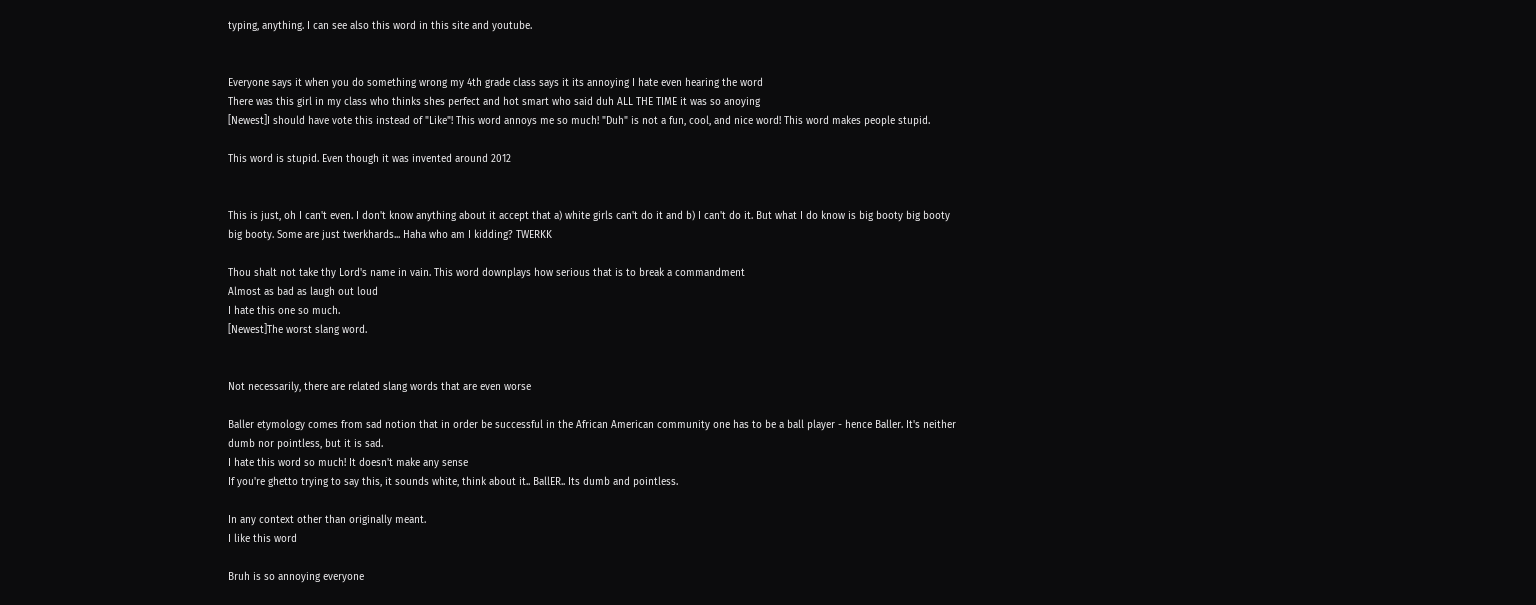typing, anything. I can see also this word in this site and youtube.


Everyone says it when you do something wrong my 4th grade class says it its annoying I hate even hearing the word
There was this girl in my class who thinks shes perfect and hot smart who said duh ALL THE TIME it was so anoying
[Newest]I should have vote this instead of "Like"! This word annoys me so much! "Duh" is not a fun, cool, and nice word! This word makes people stupid.

This word is stupid. Even though it was invented around 2012


This is just, oh I can't even. I don't know anything about it accept that a) white girls can't do it and b) I can't do it. But what I do know is big booty big booty big booty. Some are just twerkhards... Haha who am I kidding? TWERKK

Thou shalt not take thy Lord's name in vain. This word downplays how serious that is to break a commandment
Almost as bad as laugh out loud
I hate this one so much.
[Newest]The worst slang word.


Not necessarily, there are related slang words that are even worse

Baller etymology comes from sad notion that in order be successful in the African American community one has to be a ball player - hence Baller. It's neither dumb nor pointless, but it is sad.
I hate this word so much! It doesn't make any sense
If you're ghetto trying to say this, it sounds white, think about it.. BallER.. Its dumb and pointless.

In any context other than originally meant.
I like this word

Bruh is so annoying everyone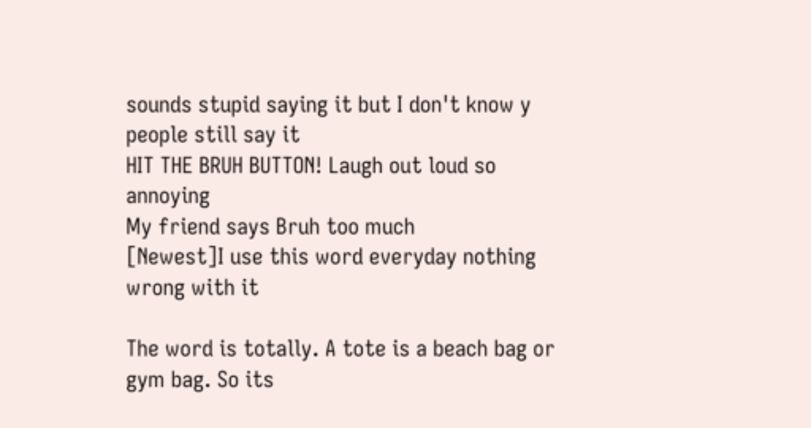sounds stupid saying it but I don't know y people still say it
HIT THE BRUH BUTTON! Laugh out loud so annoying
My friend says Bruh too much
[Newest]I use this word everyday nothing wrong with it

The word is totally. A tote is a beach bag or gym bag. So its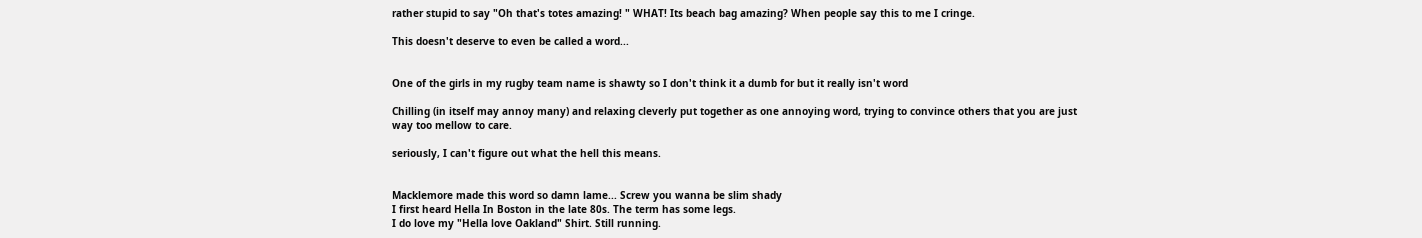rather stupid to say "Oh that's totes amazing! " WHAT! Its beach bag amazing? When people say this to me I cringe.

This doesn't deserve to even be called a word...


One of the girls in my rugby team name is shawty so I don't think it a dumb for but it really isn't word

Chilling (in itself may annoy many) and relaxing cleverly put together as one annoying word, trying to convince others that you are just way too mellow to care.

seriously, I can't figure out what the hell this means.


Macklemore made this word so damn lame... Screw you wanna be slim shady
I first heard Hella In Boston in the late 80s. The term has some legs.
I do love my "Hella love Oakland" Shirt. Still running.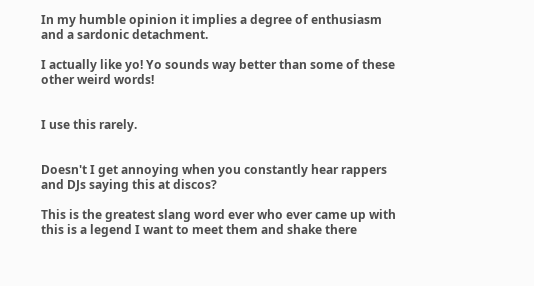In my humble opinion it implies a degree of enthusiasm and a sardonic detachment.

I actually like yo! Yo sounds way better than some of these other weird words!


I use this rarely.


Doesn't I get annoying when you constantly hear rappers and DJs saying this at discos?

This is the greatest slang word ever who ever came up with this is a legend I want to meet them and shake there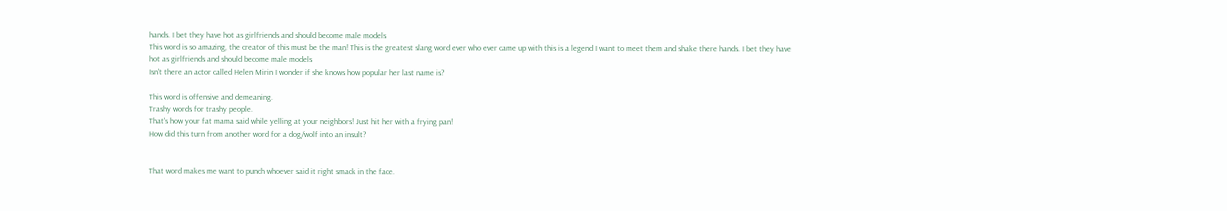hands. I bet they have hot as girlfriends and should become male models
This word is so amazing, the creator of this must be the man! This is the greatest slang word ever who ever came up with this is a legend I want to meet them and shake there hands. I bet they have hot as girlfriends and should become male models
Isn't there an actor called Helen Mirin I wonder if she knows how popular her last name is?

This word is offensive and demeaning.
Trashy words for trashy people.
That's how your fat mama said while yelling at your neighbors! Just hit her with a frying pan!
How did this turn from another word for a dog/wolf into an insult?


That word makes me want to punch whoever said it right smack in the face.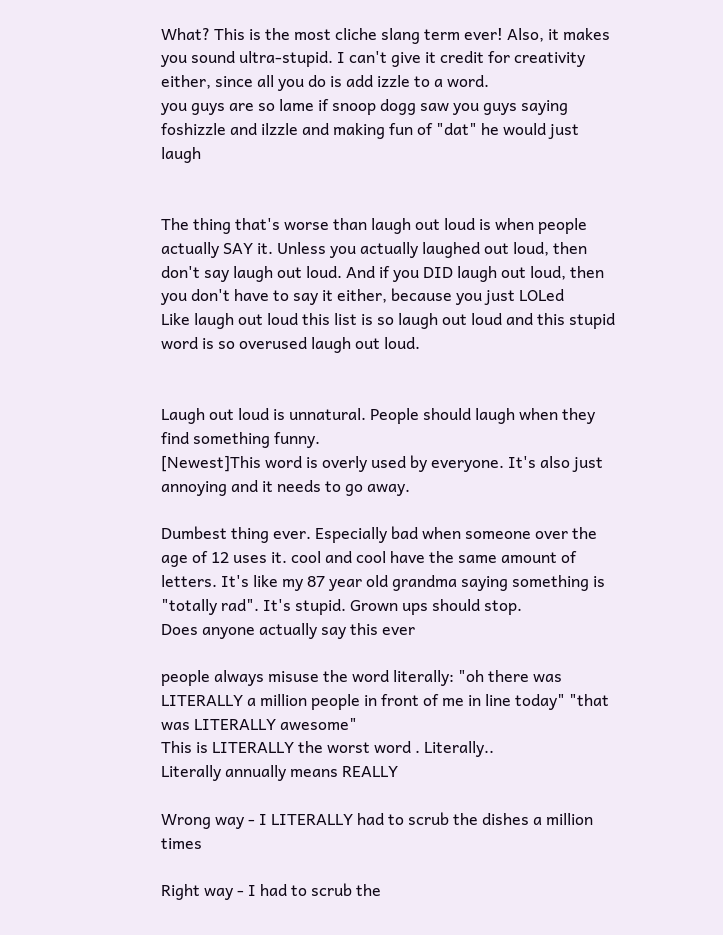What? This is the most cliche slang term ever! Also, it makes you sound ultra-stupid. I can't give it credit for creativity either, since all you do is add izzle to a word.
you guys are so lame if snoop dogg saw you guys saying foshizzle and ilzzle and making fun of "dat" he would just laugh


The thing that's worse than laugh out loud is when people actually SAY it. Unless you actually laughed out loud, then don't say laugh out loud. And if you DID laugh out loud, then you don't have to say it either, because you just LOLed
Like laugh out loud this list is so laugh out loud and this stupid word is so overused laugh out loud.


Laugh out loud is unnatural. People should laugh when they find something funny.
[Newest]This word is overly used by everyone. It's also just annoying and it needs to go away.

Dumbest thing ever. Especially bad when someone over the age of 12 uses it. cool and cool have the same amount of letters. It's like my 87 year old grandma saying something is "totally rad". It's stupid. Grown ups should stop.
Does anyone actually say this ever

people always misuse the word literally: "oh there was LITERALLY a million people in front of me in line today" "that was LITERALLY awesome"
This is LITERALLY the worst word . Literally..
Literally annually means REALLY

Wrong way - I LITERALLY had to scrub the dishes a million times

Right way - I had to scrub the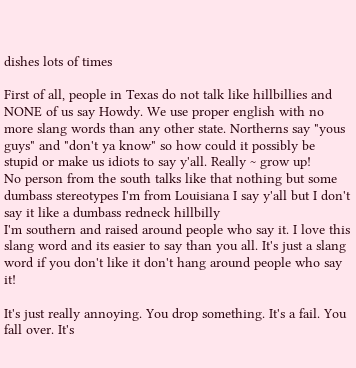dishes lots of times

First of all, people in Texas do not talk like hillbillies and NONE of us say Howdy. We use proper english with no more slang words than any other state. Northerns say "yous guys" and "don't ya know" so how could it possibly be stupid or make us idiots to say y'all. Really ~ grow up!
No person from the south talks like that nothing but some dumbass stereotypes I'm from Louisiana I say y'all but I don't say it like a dumbass redneck hillbilly
I'm southern and raised around people who say it. I love this slang word and its easier to say than you all. It's just a slang word if you don't like it don't hang around people who say it!

It's just really annoying. You drop something. It's a fail. You fall over. It's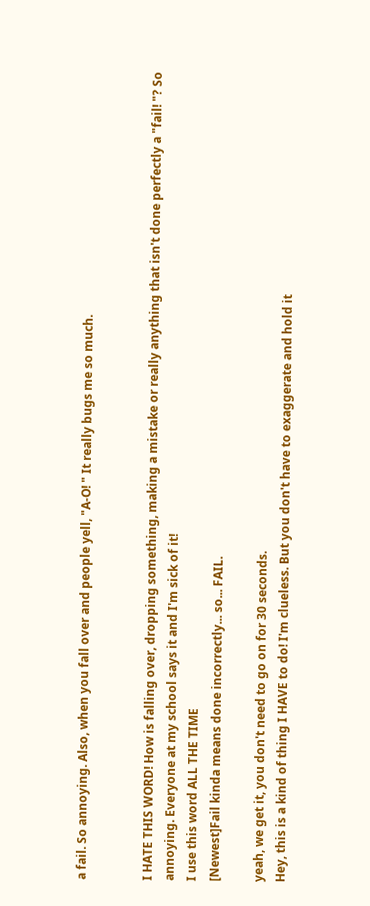a fail. So annoying. Also, when you fall over and people yell, "A-O! " It really bugs me so much.


I HATE THIS WORD! How is falling over, dropping something, making a mistake or really anything that isn't done perfectly a "fail! "? So annoying. Everyone at my school says it and I'm sick of it!
I use this word ALL THE TIME
[Newest]Fail kinda means done incorrectly... so... FAIL.

yeah, we get it, you don't need to go on for 30 seconds.
Hey, this is a kind of thing I HAVE to do! I'm clueless. But you don't have to exaggerate and hold it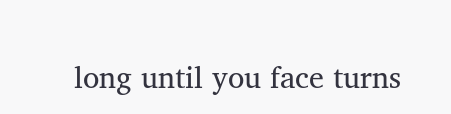long until you face turns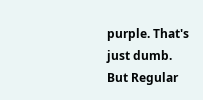purple. That's just dumb.
But Regular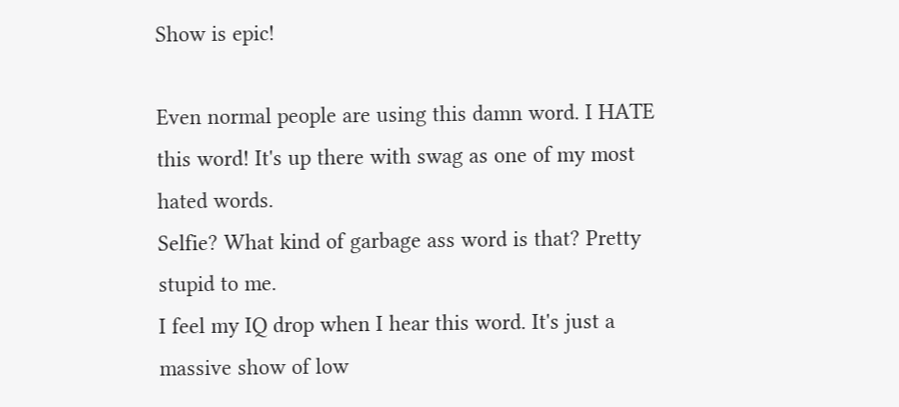Show is epic!

Even normal people are using this damn word. I HATE this word! It's up there with swag as one of my most hated words.
Selfie? What kind of garbage ass word is that? Pretty stupid to me.
I feel my IQ drop when I hear this word. It's just a massive show of low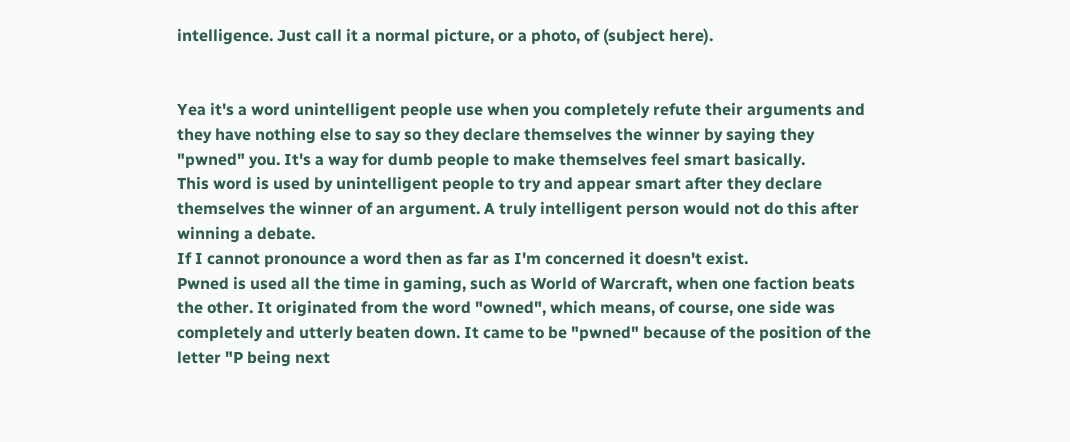intelligence. Just call it a normal picture, or a photo, of (subject here).


Yea it's a word unintelligent people use when you completely refute their arguments and they have nothing else to say so they declare themselves the winner by saying they "pwned" you. It's a way for dumb people to make themselves feel smart basically.
This word is used by unintelligent people to try and appear smart after they declare themselves the winner of an argument. A truly intelligent person would not do this after winning a debate.
If I cannot pronounce a word then as far as I'm concerned it doesn't exist.
Pwned is used all the time in gaming, such as World of Warcraft, when one faction beats the other. It originated from the word "owned", which means, of course, one side was completely and utterly beaten down. It came to be "pwned" because of the position of the letter "P being next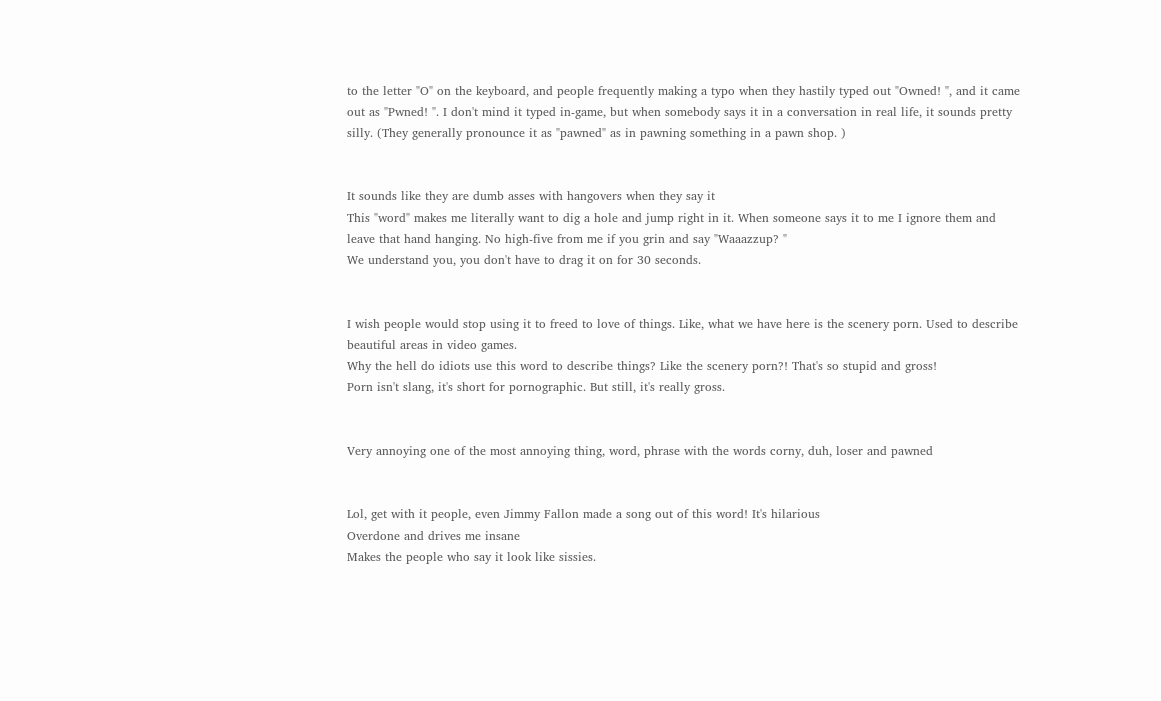to the letter "O" on the keyboard, and people frequently making a typo when they hastily typed out "Owned! ", and it came out as "Pwned! ". I don't mind it typed in-game, but when somebody says it in a conversation in real life, it sounds pretty silly. (They generally pronounce it as "pawned" as in pawning something in a pawn shop. )


It sounds like they are dumb asses with hangovers when they say it
This "word" makes me literally want to dig a hole and jump right in it. When someone says it to me I ignore them and leave that hand hanging. No high-five from me if you grin and say "Waaazzup? "
We understand you, you don't have to drag it on for 30 seconds.


I wish people would stop using it to freed to love of things. Like, what we have here is the scenery porn. Used to describe beautiful areas in video games.
Why the hell do idiots use this word to describe things? Like the scenery porn?! That's so stupid and gross!
Porn isn't slang, it's short for pornographic. But still, it's really gross.


Very annoying one of the most annoying thing, word, phrase with the words corny, duh, loser and pawned


Lol, get with it people, even Jimmy Fallon made a song out of this word! It's hilarious
Overdone and drives me insane
Makes the people who say it look like sissies.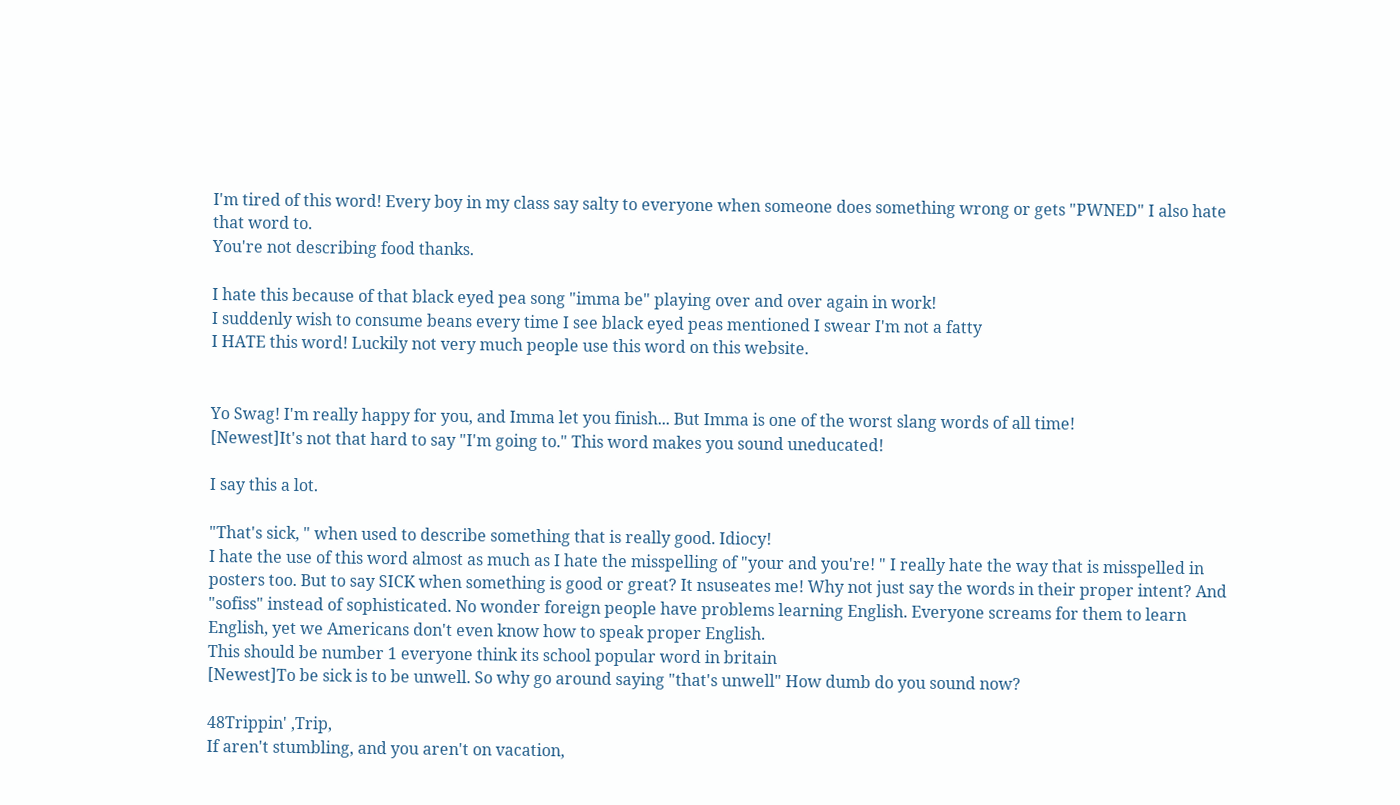I'm tired of this word! Every boy in my class say salty to everyone when someone does something wrong or gets "PWNED" I also hate that word to.
You're not describing food thanks.

I hate this because of that black eyed pea song "imma be" playing over and over again in work!
I suddenly wish to consume beans every time I see black eyed peas mentioned I swear I'm not a fatty
I HATE this word! Luckily not very much people use this word on this website.


Yo Swag! I'm really happy for you, and Imma let you finish... But Imma is one of the worst slang words of all time!
[Newest]It's not that hard to say "I'm going to." This word makes you sound uneducated!

I say this a lot.

"That's sick, " when used to describe something that is really good. Idiocy!
I hate the use of this word almost as much as I hate the misspelling of "your and you're! " I really hate the way that is misspelled in posters too. But to say SICK when something is good or great? It nsuseates me! Why not just say the words in their proper intent? And "sofiss" instead of sophisticated. No wonder foreign people have problems learning English. Everyone screams for them to learn English, yet we Americans don't even know how to speak proper English.
This should be number 1 everyone think its school popular word in britain
[Newest]To be sick is to be unwell. So why go around saying "that's unwell" How dumb do you sound now?

48Trippin' ,Trip,
If aren't stumbling, and you aren't on vacation,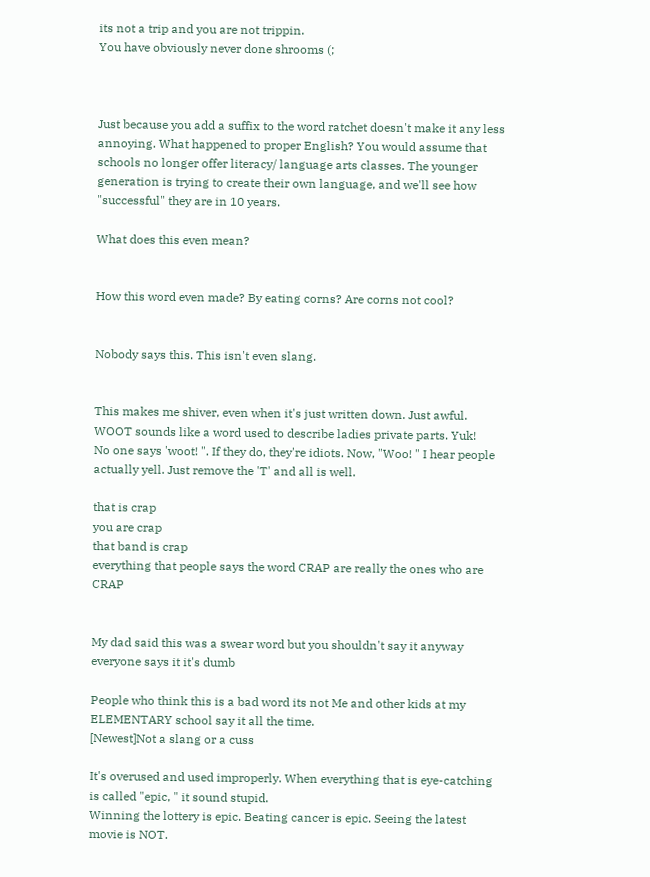its not a trip and you are not trippin.
You have obviously never done shrooms (;



Just because you add a suffix to the word ratchet doesn't make it any less annoying. What happened to proper English? You would assume that schools no longer offer literacy/ language arts classes. The younger generation is trying to create their own language, and we'll see how "successful" they are in 10 years.

What does this even mean?


How this word even made? By eating corns? Are corns not cool?


Nobody says this. This isn't even slang.


This makes me shiver, even when it's just written down. Just awful.
WOOT sounds like a word used to describe ladies private parts. Yuk!
No one says 'woot! ". If they do, they're idiots. Now, "Woo! " I hear people actually yell. Just remove the 'T' and all is well.

that is crap
you are crap
that band is crap
everything that people says the word CRAP are really the ones who are CRAP


My dad said this was a swear word but you shouldn't say it anyway everyone says it it's dumb

People who think this is a bad word its not Me and other kids at my ELEMENTARY school say it all the time.
[Newest]Not a slang or a cuss

It's overused and used improperly. When everything that is eye-catching is called "epic, " it sound stupid.
Winning the lottery is epic. Beating cancer is epic. Seeing the latest movie is NOT.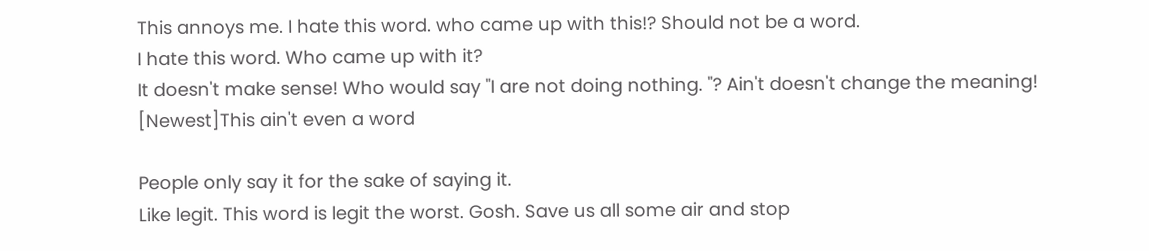This annoys me. I hate this word. who came up with this!? Should not be a word.
I hate this word. Who came up with it?
It doesn't make sense! Who would say "I are not doing nothing. "? Ain't doesn't change the meaning!
[Newest]This ain't even a word

People only say it for the sake of saying it.
Like legit. This word is legit the worst. Gosh. Save us all some air and stop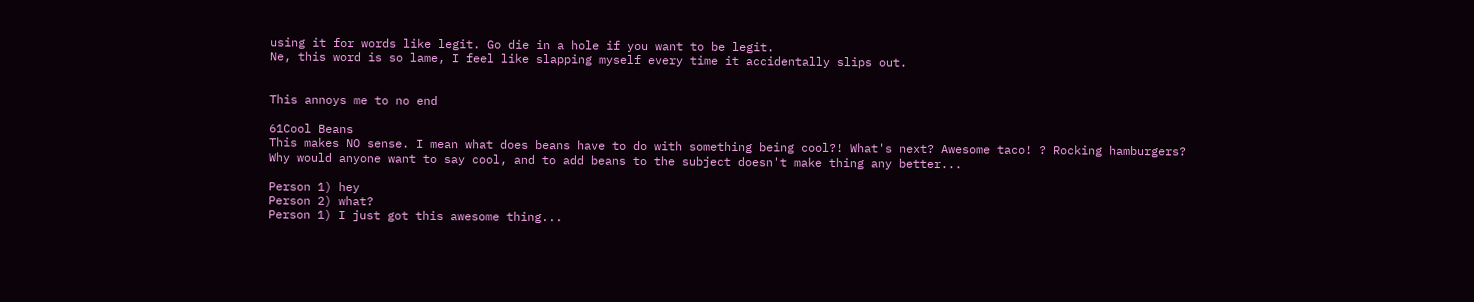using it for words like legit. Go die in a hole if you want to be legit.
Ne, this word is so lame, I feel like slapping myself every time it accidentally slips out.


This annoys me to no end

61Cool Beans
This makes NO sense. I mean what does beans have to do with something being cool?! What's next? Awesome taco! ? Rocking hamburgers?
Why would anyone want to say cool, and to add beans to the subject doesn't make thing any better...

Person 1) hey
Person 2) what?
Person 1) I just got this awesome thing...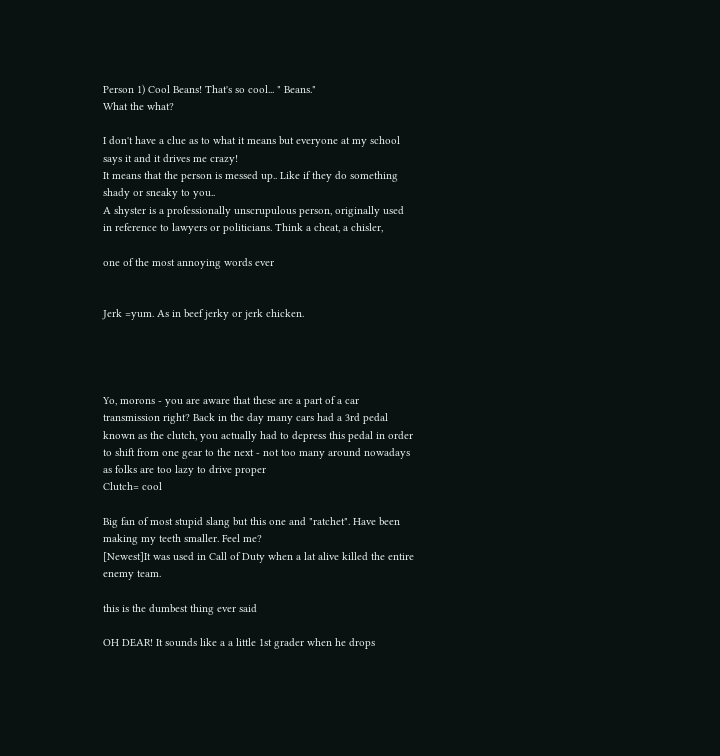Person 1) Cool Beans! That's so cool... " Beans."
What the what?

I don't have a clue as to what it means but everyone at my school says it and it drives me crazy!
It means that the person is messed up.. Like if they do something shady or sneaky to you..
A shyster is a professionally unscrupulous person, originally used in reference to lawyers or politicians. Think a cheat, a chisler,

one of the most annoying words ever


Jerk =yum. As in beef jerky or jerk chicken.




Yo, morons - you are aware that these are a part of a car transmission right? Back in the day many cars had a 3rd pedal known as the clutch, you actually had to depress this pedal in order to shift from one gear to the next - not too many around nowadays as folks are too lazy to drive proper
Clutch= cool

Big fan of most stupid slang but this one and "ratchet". Have been making my teeth smaller. Feel me?
[Newest]It was used in Call of Duty when a lat alive killed the entire enemy team.

this is the dumbest thing ever said

OH DEAR! It sounds like a a little 1st grader when he drops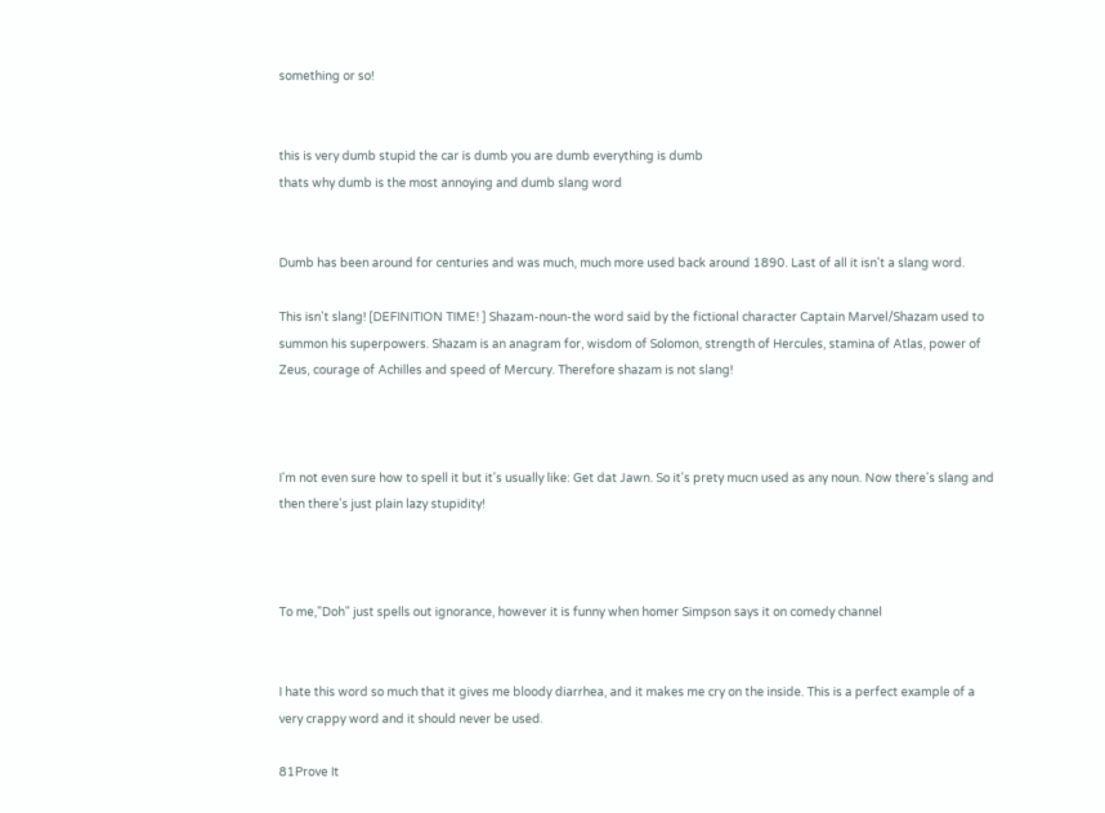something or so!


this is very dumb stupid the car is dumb you are dumb everything is dumb
thats why dumb is the most annoying and dumb slang word


Dumb has been around for centuries and was much, much more used back around 1890. Last of all it isn't a slang word.

This isn't slang! [DEFINITION TIME! ] Shazam-noun-the word said by the fictional character Captain Marvel/Shazam used to summon his superpowers. Shazam is an anagram for, wisdom of Solomon, strength of Hercules, stamina of Atlas, power of Zeus, courage of Achilles and speed of Mercury. Therefore shazam is not slang!



I'm not even sure how to spell it but it's usually like: Get dat Jawn. So it's prety mucn used as any noun. Now there's slang and then there's just plain lazy stupidity!



To me,"Doh" just spells out ignorance, however it is funny when homer Simpson says it on comedy channel


I hate this word so much that it gives me bloody diarrhea, and it makes me cry on the inside. This is a perfect example of a very crappy word and it should never be used.

81Prove It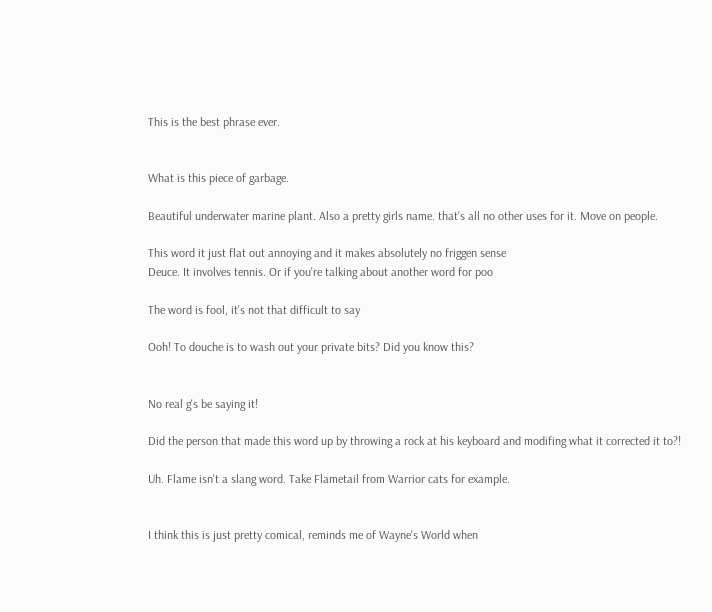This is the best phrase ever.


What is this piece of garbage.

Beautiful underwater marine plant. Also a pretty girls name. that's all no other uses for it. Move on people.

This word it just flat out annoying and it makes absolutely no friggen sense
Deuce. It involves tennis. Or if you're talking about another word for poo

The word is fool, it's not that difficult to say

Ooh! To douche is to wash out your private bits? Did you know this?


No real g's be saying it!

Did the person that made this word up by throwing a rock at his keyboard and modifing what it corrected it to?!

Uh. Flame isn't a slang word. Take Flametail from Warrior cats for example.


I think this is just pretty comical, reminds me of Wayne's World when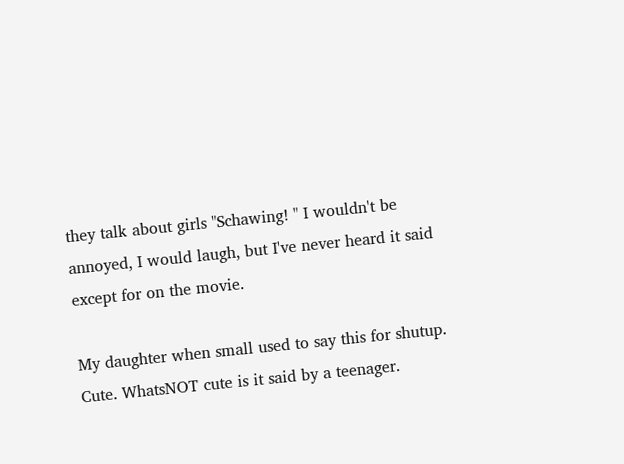they talk about girls "Schawing! " I wouldn't be annoyed, I would laugh, but I've never heard it said except for on the movie.

My daughter when small used to say this for shutup. Cute. WhatsNOT cute is it said by a teenager.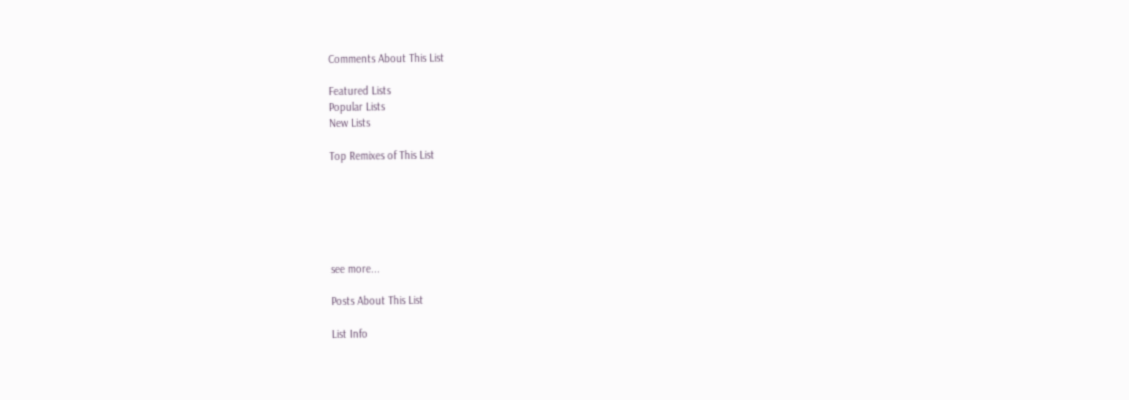Comments About This List

Featured Lists
Popular Lists
New Lists

Top Remixes of This List






see more...

Posts About This List

List Info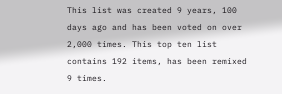This list was created 9 years, 100 days ago and has been voted on over 2,000 times. This top ten list contains 192 items, has been remixed 9 times.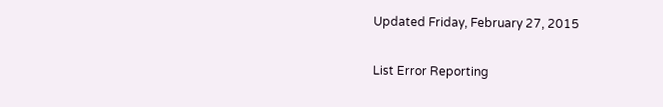Updated Friday, February 27, 2015

List Error Reporting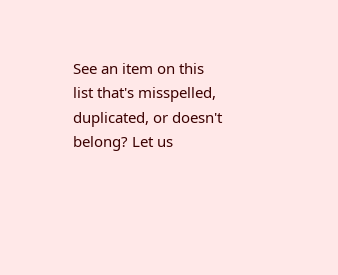See an item on this list that's misspelled, duplicated, or doesn't belong? Let us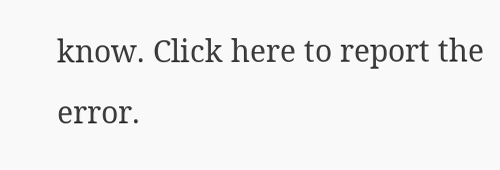know. Click here to report the error.